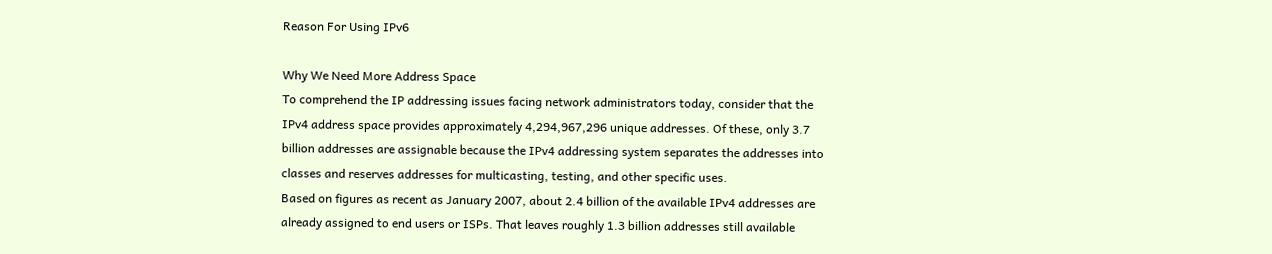Reason For Using IPv6

Why We Need More Address Space
To comprehend the IP addressing issues facing network administrators today, consider that the IPv4 address space provides approximately 4,294,967,296 unique addresses. Of these, only 3.7 billion addresses are assignable because the IPv4 addressing system separates the addresses into classes and reserves addresses for multicasting, testing, and other specific uses.
Based on figures as recent as January 2007, about 2.4 billion of the available IPv4 addresses are already assigned to end users or ISPs. That leaves roughly 1.3 billion addresses still available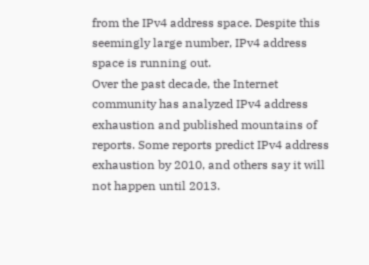from the IPv4 address space. Despite this seemingly large number, IPv4 address space is running out.
Over the past decade, the Internet community has analyzed IPv4 address exhaustion and published mountains of reports. Some reports predict IPv4 address exhaustion by 2010, and others say it will not happen until 2013.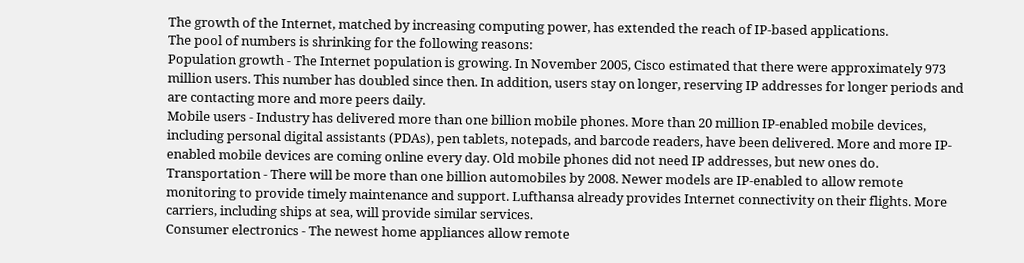The growth of the Internet, matched by increasing computing power, has extended the reach of IP-based applications.
The pool of numbers is shrinking for the following reasons:
Population growth - The Internet population is growing. In November 2005, Cisco estimated that there were approximately 973 million users. This number has doubled since then. In addition, users stay on longer, reserving IP addresses for longer periods and are contacting more and more peers daily.
Mobile users - Industry has delivered more than one billion mobile phones. More than 20 million IP-enabled mobile devices, including personal digital assistants (PDAs), pen tablets, notepads, and barcode readers, have been delivered. More and more IP-enabled mobile devices are coming online every day. Old mobile phones did not need IP addresses, but new ones do.
Transportation - There will be more than one billion automobiles by 2008. Newer models are IP-enabled to allow remote monitoring to provide timely maintenance and support. Lufthansa already provides Internet connectivity on their flights. More carriers, including ships at sea, will provide similar services.
Consumer electronics - The newest home appliances allow remote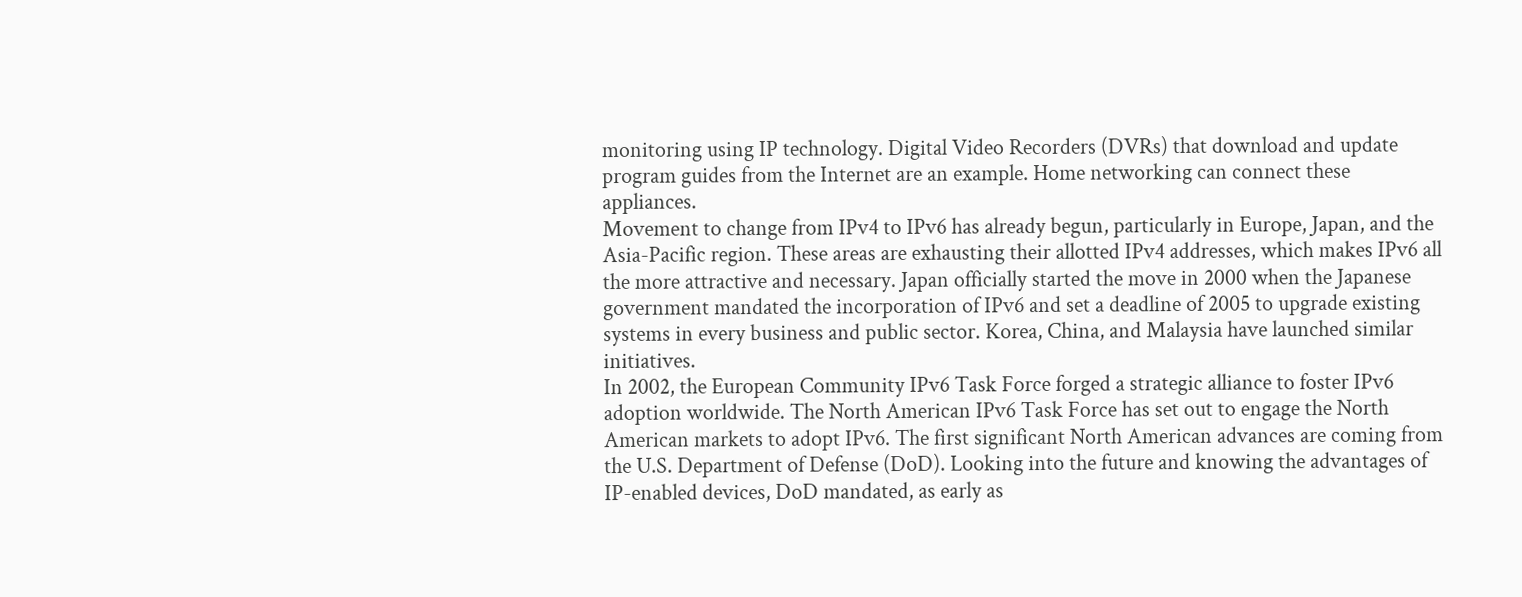monitoring using IP technology. Digital Video Recorders (DVRs) that download and update program guides from the Internet are an example. Home networking can connect these appliances.
Movement to change from IPv4 to IPv6 has already begun, particularly in Europe, Japan, and the Asia-Pacific region. These areas are exhausting their allotted IPv4 addresses, which makes IPv6 all the more attractive and necessary. Japan officially started the move in 2000 when the Japanese government mandated the incorporation of IPv6 and set a deadline of 2005 to upgrade existing systems in every business and public sector. Korea, China, and Malaysia have launched similar initiatives.
In 2002, the European Community IPv6 Task Force forged a strategic alliance to foster IPv6 adoption worldwide. The North American IPv6 Task Force has set out to engage the North American markets to adopt IPv6. The first significant North American advances are coming from the U.S. Department of Defense (DoD). Looking into the future and knowing the advantages of IP-enabled devices, DoD mandated, as early as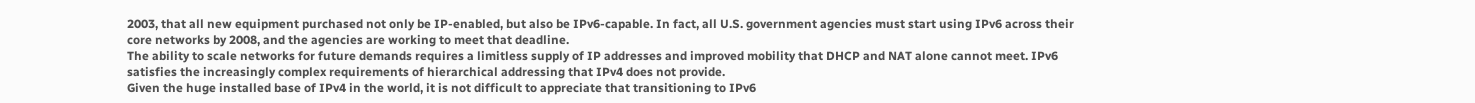2003, that all new equipment purchased not only be IP-enabled, but also be IPv6-capable. In fact, all U.S. government agencies must start using IPv6 across their core networks by 2008, and the agencies are working to meet that deadline.
The ability to scale networks for future demands requires a limitless supply of IP addresses and improved mobility that DHCP and NAT alone cannot meet. IPv6 satisfies the increasingly complex requirements of hierarchical addressing that IPv4 does not provide.
Given the huge installed base of IPv4 in the world, it is not difficult to appreciate that transitioning to IPv6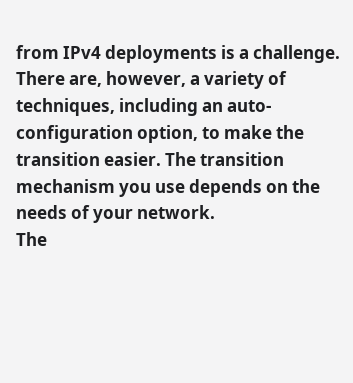from IPv4 deployments is a challenge. There are, however, a variety of techniques, including an auto-configuration option, to make the transition easier. The transition mechanism you use depends on the needs of your network.
The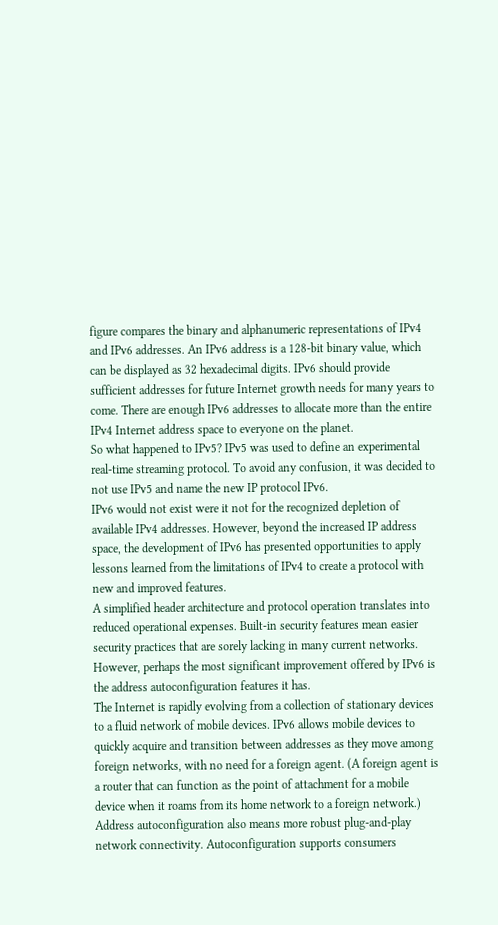figure compares the binary and alphanumeric representations of IPv4 and IPv6 addresses. An IPv6 address is a 128-bit binary value, which can be displayed as 32 hexadecimal digits. IPv6 should provide sufficient addresses for future Internet growth needs for many years to come. There are enough IPv6 addresses to allocate more than the entire IPv4 Internet address space to everyone on the planet.
So what happened to IPv5? IPv5 was used to define an experimental real-time streaming protocol. To avoid any confusion, it was decided to not use IPv5 and name the new IP protocol IPv6.
IPv6 would not exist were it not for the recognized depletion of available IPv4 addresses. However, beyond the increased IP address space, the development of IPv6 has presented opportunities to apply lessons learned from the limitations of IPv4 to create a protocol with new and improved features.
A simplified header architecture and protocol operation translates into reduced operational expenses. Built-in security features mean easier security practices that are sorely lacking in many current networks. However, perhaps the most significant improvement offered by IPv6 is the address autoconfiguration features it has.
The Internet is rapidly evolving from a collection of stationary devices to a fluid network of mobile devices. IPv6 allows mobile devices to quickly acquire and transition between addresses as they move among foreign networks, with no need for a foreign agent. (A foreign agent is a router that can function as the point of attachment for a mobile device when it roams from its home network to a foreign network.)
Address autoconfiguration also means more robust plug-and-play network connectivity. Autoconfiguration supports consumers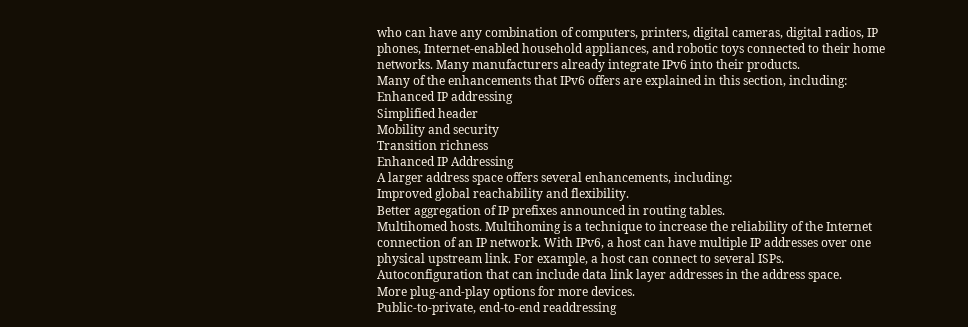who can have any combination of computers, printers, digital cameras, digital radios, IP phones, Internet-enabled household appliances, and robotic toys connected to their home networks. Many manufacturers already integrate IPv6 into their products.
Many of the enhancements that IPv6 offers are explained in this section, including:
Enhanced IP addressing
Simplified header
Mobility and security
Transition richness
Enhanced IP Addressing
A larger address space offers several enhancements, including:
Improved global reachability and flexibility.
Better aggregation of IP prefixes announced in routing tables.
Multihomed hosts. Multihoming is a technique to increase the reliability of the Internet connection of an IP network. With IPv6, a host can have multiple IP addresses over one physical upstream link. For example, a host can connect to several ISPs.
Autoconfiguration that can include data link layer addresses in the address space.
More plug-and-play options for more devices.
Public-to-private, end-to-end readdressing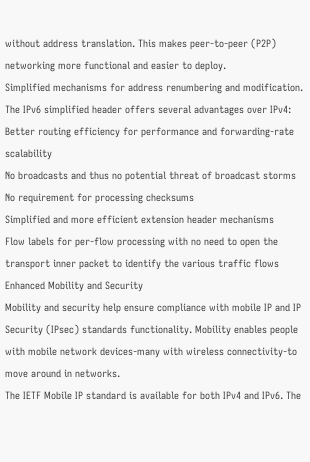without address translation. This makes peer-to-peer (P2P) networking more functional and easier to deploy.
Simplified mechanisms for address renumbering and modification.
The IPv6 simplified header offers several advantages over IPv4:
Better routing efficiency for performance and forwarding-rate scalability
No broadcasts and thus no potential threat of broadcast storms
No requirement for processing checksums
Simplified and more efficient extension header mechanisms
Flow labels for per-flow processing with no need to open the transport inner packet to identify the various traffic flows
Enhanced Mobility and Security
Mobility and security help ensure compliance with mobile IP and IP Security (IPsec) standards functionality. Mobility enables people with mobile network devices-many with wireless connectivity-to move around in networks.
The IETF Mobile IP standard is available for both IPv4 and IPv6. The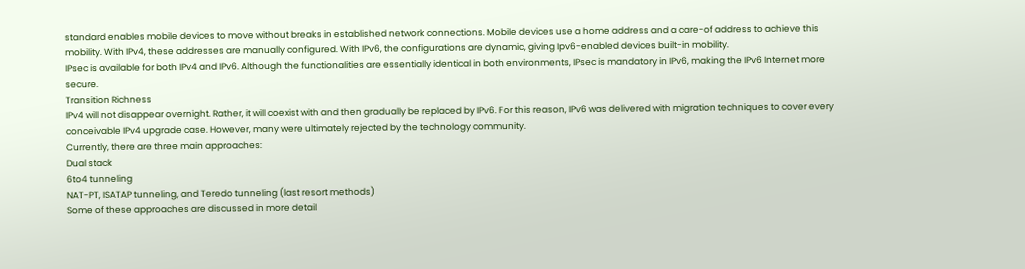standard enables mobile devices to move without breaks in established network connections. Mobile devices use a home address and a care-of address to achieve this mobility. With IPv4, these addresses are manually configured. With IPv6, the configurations are dynamic, giving Ipv6-enabled devices built-in mobility.
IPsec is available for both IPv4 and IPv6. Although the functionalities are essentially identical in both environments, IPsec is mandatory in IPv6, making the IPv6 Internet more secure.
Transition Richness
IPv4 will not disappear overnight. Rather, it will coexist with and then gradually be replaced by IPv6. For this reason, IPv6 was delivered with migration techniques to cover every conceivable IPv4 upgrade case. However, many were ultimately rejected by the technology community.
Currently, there are three main approaches:
Dual stack
6to4 tunneling
NAT-PT, ISATAP tunneling, and Teredo tunneling (last resort methods)
Some of these approaches are discussed in more detail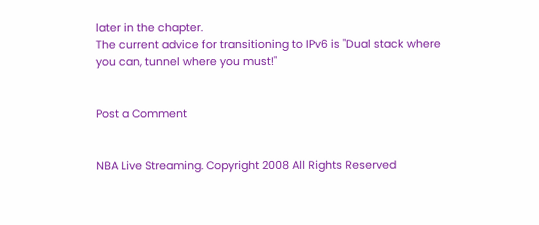later in the chapter.
The current advice for transitioning to IPv6 is "Dual stack where you can, tunnel where you must!"


Post a Comment


NBA Live Streaming. Copyright 2008 All Rights Reserved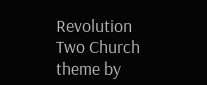Revolution Two Church theme by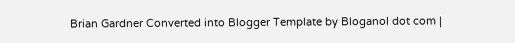Brian Gardner Converted into Blogger Template by Bloganol dot com |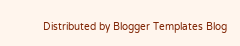Distributed by Blogger Templates Blog